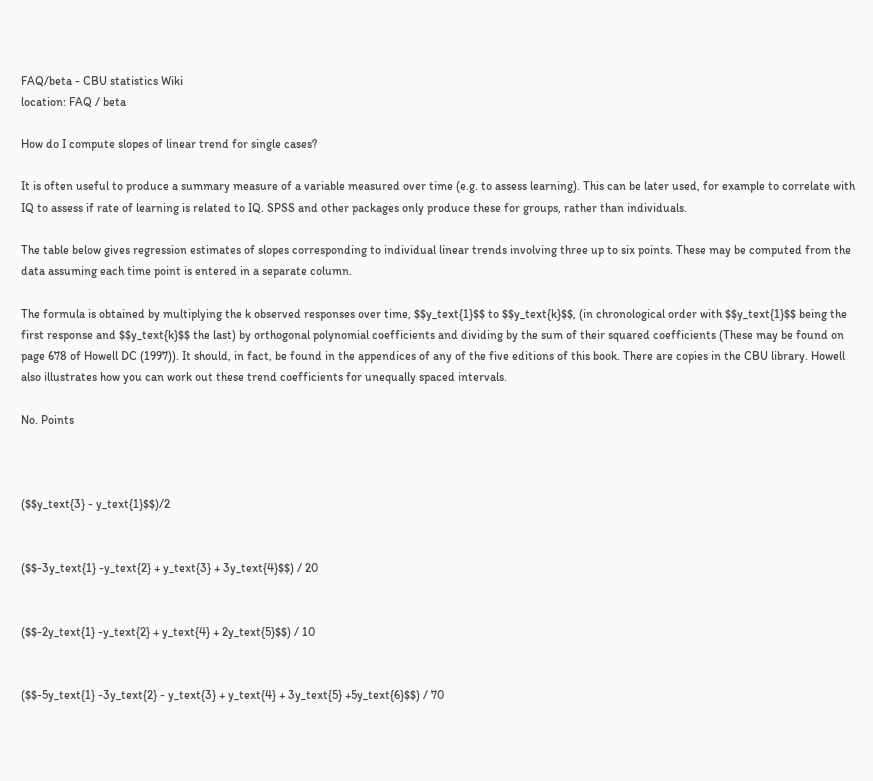FAQ/beta - CBU statistics Wiki
location: FAQ / beta

How do I compute slopes of linear trend for single cases?

It is often useful to produce a summary measure of a variable measured over time (e.g. to assess learning). This can be later used, for example to correlate with IQ to assess if rate of learning is related to IQ. SPSS and other packages only produce these for groups, rather than individuals.

The table below gives regression estimates of slopes corresponding to individual linear trends involving three up to six points. These may be computed from the data assuming each time point is entered in a separate column.

The formula is obtained by multiplying the k observed responses over time, $$y_text{1}$$ to $$y_text{k}$$, (in chronological order with $$y_text{1}$$ being the first response and $$y_text{k}$$ the last) by orthogonal polynomial coefficients and dividing by the sum of their squared coefficients (These may be found on page 678 of Howell DC (1997)). It should, in fact, be found in the appendices of any of the five editions of this book. There are copies in the CBU library. Howell also illustrates how you can work out these trend coefficients for unequally spaced intervals.

No. Points



($$y_text{3} - y_text{1}$$)/2


($$-3y_text{1} -y_text{2} + y_text{3} + 3y_text{4}$$) / 20


($$-2y_text{1} -y_text{2} + y_text{4} + 2y_text{5}$$) / 10


($$-5y_text{1} -3y_text{2} - y_text{3} + y_text{4} + 3y_text{5} +5y_text{6}$$) / 70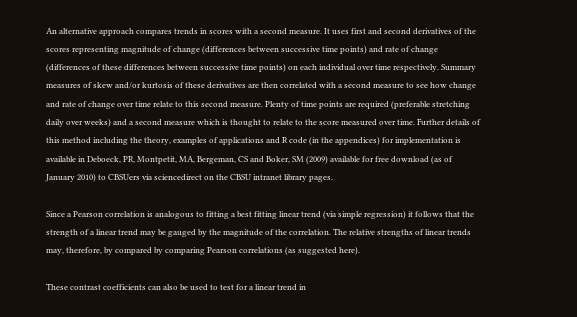An alternative approach compares trends in scores with a second measure. It uses first and second derivatives of the scores representing magnitude of change (differences between successive time points) and rate of change (differences of these differences between successive time points) on each individual over time respectively. Summary measures of skew and/or kurtosis of these derivatives are then correlated with a second measure to see how change and rate of change over time relate to this second measure. Plenty of time points are required (preferable stretching daily over weeks) and a second measure which is thought to relate to the score measured over time. Further details of this method including the theory, examples of applications and R code (in the appendices) for implementation is available in Deboeck, PR, Montpetit, MA, Bergeman, CS and Boker, SM (2009) available for free download (as of January 2010) to CBSUers via sciencedirect on the CBSU intranet library pages.

Since a Pearson correlation is analogous to fitting a best fitting linear trend (via simple regression) it follows that the strength of a linear trend may be gauged by the magnitude of the correlation. The relative strengths of linear trends may, therefore, by compared by comparing Pearson correlations (as suggested here).

These contrast coefficients can also be used to test for a linear trend in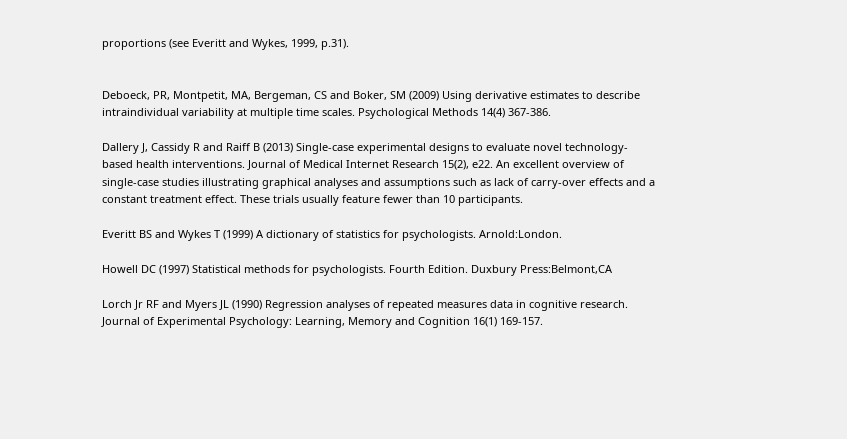proportions (see Everitt and Wykes, 1999, p.31).


Deboeck, PR, Montpetit, MA, Bergeman, CS and Boker, SM (2009) Using derivative estimates to describe intraindividual variability at multiple time scales. Psychological Methods 14(4) 367-386.

Dallery J, Cassidy R and Raiff B (2013) Single-case experimental designs to evaluate novel technology-based health interventions. Journal of Medical Internet Research 15(2), e22. An excellent overview of single-case studies illustrating graphical analyses and assumptions such as lack of carry-over effects and a constant treatment effect. These trials usually feature fewer than 10 participants.

Everitt BS and Wykes T (1999) A dictionary of statistics for psychologists. Arnold:London.

Howell DC (1997) Statistical methods for psychologists. Fourth Edition. Duxbury Press:Belmont,CA

Lorch Jr RF and Myers JL (1990) Regression analyses of repeated measures data in cognitive research. Journal of Experimental Psychology: Learning, Memory and Cognition 16(1) 169-157.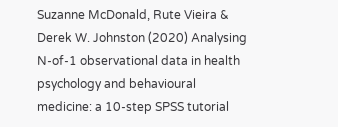Suzanne McDonald, Rute Vieira & Derek W. Johnston (2020) Analysing N-of-1 observational data in health psychology and behavioural medicine: a 10-step SPSS tutorial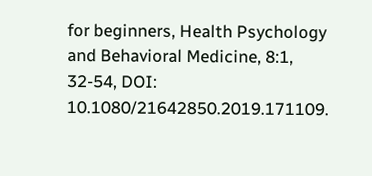for beginners, Health Psychology and Behavioral Medicine, 8:1, 32-54, DOI: 10.1080/21642850.2019.171109.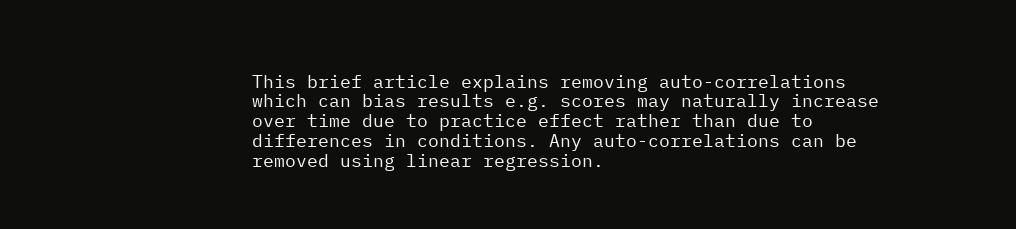This brief article explains removing auto-correlations which can bias results e.g. scores may naturally increase over time due to practice effect rather than due to differences in conditions. Any auto-correlations can be removed using linear regression.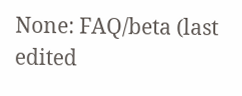None: FAQ/beta (last edited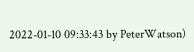2022-01-10 09:33:43 by PeterWatson)